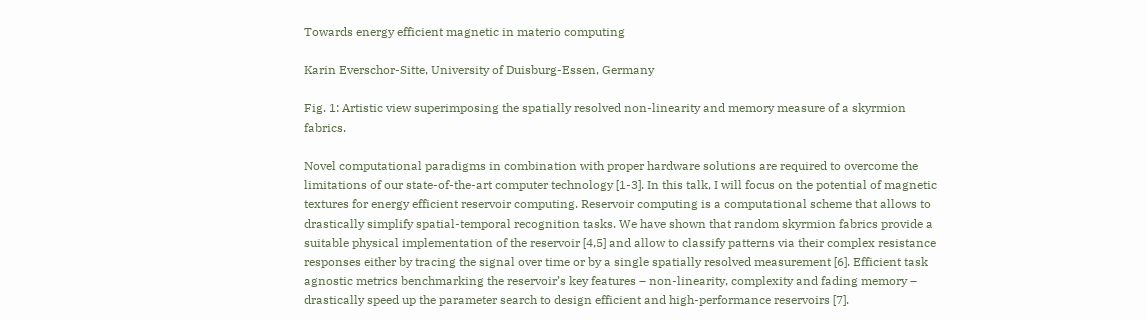Towards energy efficient magnetic in materio computing

Karin Everschor-Sitte, University of Duisburg-Essen, Germany

Fig. 1: Artistic view superimposing the spatially resolved non-linearity and memory measure of a skyrmion fabrics.

Novel computational paradigms in combination with proper hardware solutions are required to overcome the limitations of our state-of-the-art computer technology [1-3]. In this talk, I will focus on the potential of magnetic textures for energy efficient reservoir computing. Reservoir computing is a computational scheme that allows to drastically simplify spatial-temporal recognition tasks. We have shown that random skyrmion fabrics provide a suitable physical implementation of the reservoir [4,5] and allow to classify patterns via their complex resistance responses either by tracing the signal over time or by a single spatially resolved measurement [6]. Efficient task agnostic metrics benchmarking the reservoir’s key features – non-linearity, complexity and fading memory – drastically speed up the parameter search to design efficient and high-performance reservoirs [7].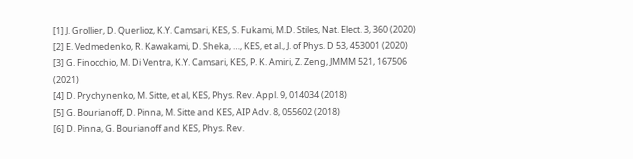[1] J. Grollier, D. Querlioz, K.Y. Camsari, KES, S. Fukami, M.D. Stiles, Nat. Elect. 3, 360 (2020)
[2] E. Vedmedenko, R. Kawakami, D. Sheka, …, KES, et al., J. of Phys. D 53, 453001 (2020)
[3] G. Finocchio, M. Di Ventra, K.Y. Camsari, KES, P. K. Amiri, Z. Zeng, JMMM 521, 167506 (2021)
[4] D. Prychynenko, M. Sitte, et al, KES, Phys. Rev. Appl. 9, 014034 (2018)
[5] G. Bourianoff, D. Pinna, M. Sitte and KES, AIP Adv. 8, 055602 (2018)
[6] D. Pinna, G. Bourianoff and KES, Phys. Rev.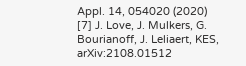Appl. 14, 054020 (2020)
[7] J. Love, J. Mulkers, G. Bourianoff, J. Leliaert, KES, arXiv:2108.01512